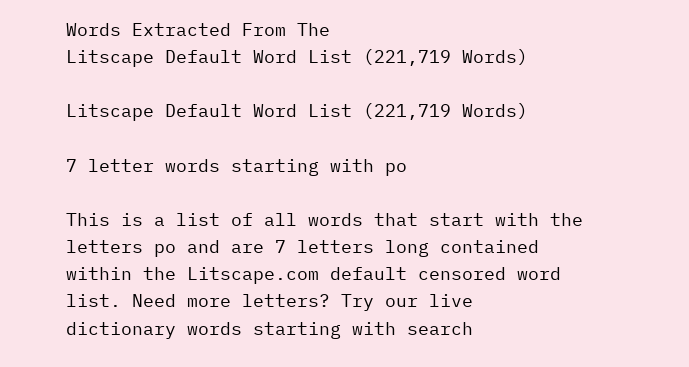Words Extracted From The
Litscape Default Word List (221,719 Words)

Litscape Default Word List (221,719 Words)

7 letter words starting with po

This is a list of all words that start with the letters po and are 7 letters long contained within the Litscape.com default censored word list. Need more letters? Try our live dictionary words starting with search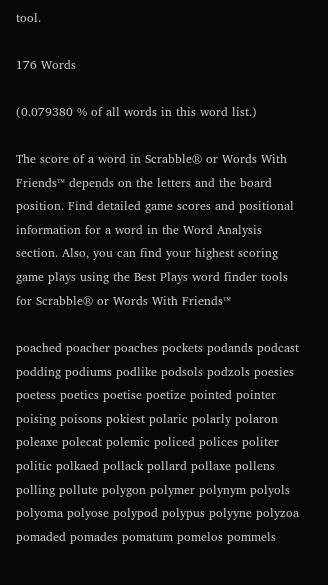tool.

176 Words

(0.079380 % of all words in this word list.)

The score of a word in Scrabble® or Words With Friends™ depends on the letters and the board position. Find detailed game scores and positional information for a word in the Word Analysis section. Also, you can find your highest scoring game plays using the Best Plays word finder tools for Scrabble® or Words With Friends™

poached poacher poaches pockets podands podcast podding podiums podlike podsols podzols poesies poetess poetics poetise poetize pointed pointer poising poisons pokiest polaric polarly polaron poleaxe polecat polemic policed polices politer politic polkaed pollack pollard pollaxe pollens polling pollute polygon polymer polynym polyols polyoma polyose polypod polypus polyyne polyzoa pomaded pomades pomatum pomelos pommels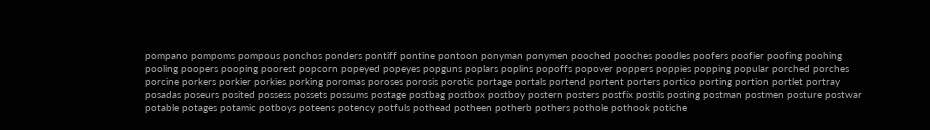pompano pompoms pompous ponchos ponders pontiff pontine pontoon ponyman ponymen pooched pooches poodles poofers poofier poofing poohing pooling poopers pooping poorest popcorn popeyed popeyes popguns poplars poplins popoffs popover poppers poppies popping popular porched porches porcine porkers porkier porkies porking poromas poroses porosis porotic portage portals portend portent porters portico porting portion portlet portray posadas poseurs posited possess possets possums postage postbag postbox postboy postern posters postfix postils posting postman postmen posture postwar potable potages potamic potboys poteens potency potfuls pothead potheen potherb pothers pothole pothook potiche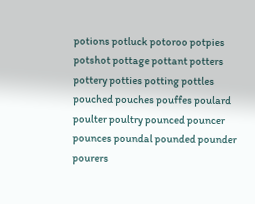potions potluck potoroo potpies potshot pottage pottant potters pottery potties potting pottles pouched pouches pouffes poulard poulter poultry pounced pouncer pounces poundal pounded pounder pourers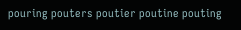pouring pouters poutier poutine pouting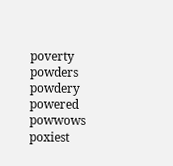poverty powders powdery powered powwows poxiest